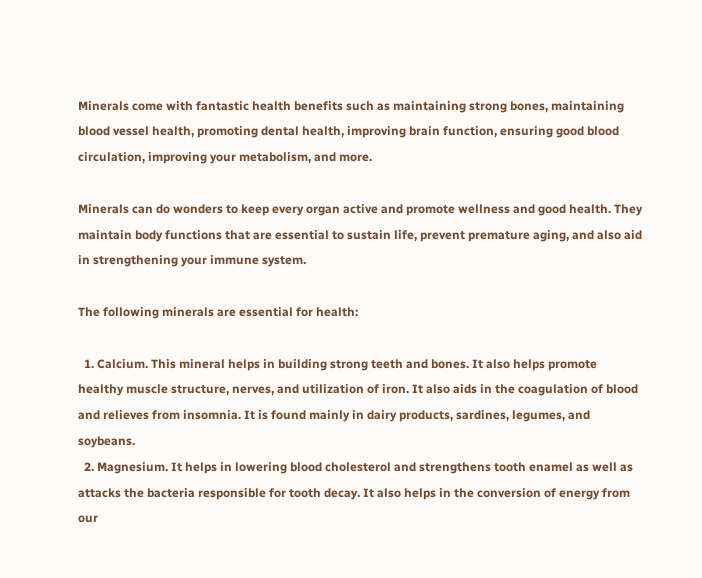Minerals come with fantastic health benefits such as maintaining strong bones, maintaining blood vessel health, promoting dental health, improving brain function, ensuring good blood circulation, improving your metabolism, and more.

Minerals can do wonders to keep every organ active and promote wellness and good health. They maintain body functions that are essential to sustain life, prevent premature aging, and also aid in strengthening your immune system.

The following minerals are essential for health:

  1. Calcium. This mineral helps in building strong teeth and bones. It also helps promote healthy muscle structure, nerves, and utilization of iron. It also aids in the coagulation of blood and relieves from insomnia. It is found mainly in dairy products, sardines, legumes, and soybeans.
  2. Magnesium. It helps in lowering blood cholesterol and strengthens tooth enamel as well as attacks the bacteria responsible for tooth decay. It also helps in the conversion of energy from our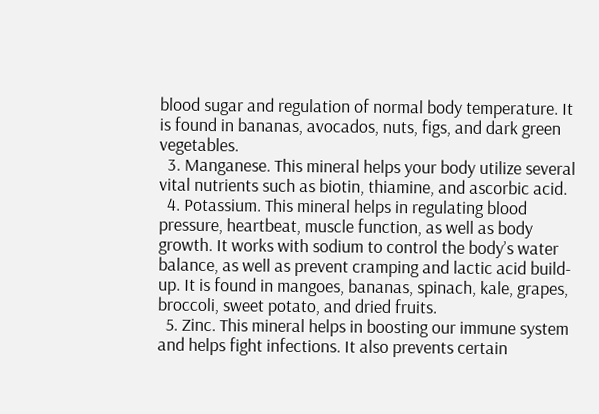blood sugar and regulation of normal body temperature. It is found in bananas, avocados, nuts, figs, and dark green vegetables.
  3. Manganese. This mineral helps your body utilize several vital nutrients such as biotin, thiamine, and ascorbic acid.
  4. Potassium. This mineral helps in regulating blood pressure, heartbeat, muscle function, as well as body growth. It works with sodium to control the body’s water balance, as well as prevent cramping and lactic acid build-up. It is found in mangoes, bananas, spinach, kale, grapes, broccoli, sweet potato, and dried fruits.
  5. Zinc. This mineral helps in boosting our immune system and helps fight infections. It also prevents certain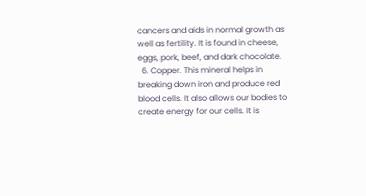cancers and aids in normal growth as well as fertility. It is found in cheese, eggs, pork, beef, and dark chocolate.
  6. Copper. This mineral helps in breaking down iron and produce red blood cells. It also allows our bodies to create energy for our cells. It is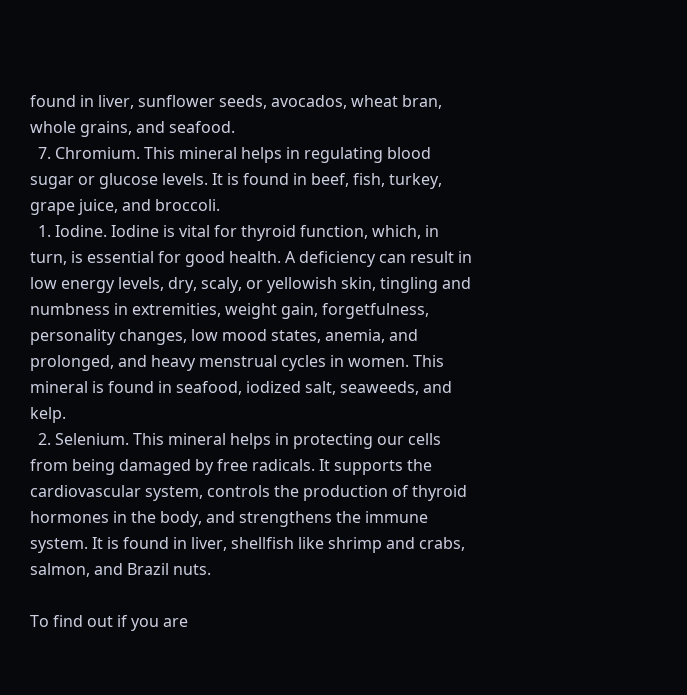found in liver, sunflower seeds, avocados, wheat bran, whole grains, and seafood.
  7. Chromium. This mineral helps in regulating blood sugar or glucose levels. It is found in beef, fish, turkey, grape juice, and broccoli.
  1. Iodine. Iodine is vital for thyroid function, which, in turn, is essential for good health. A deficiency can result in low energy levels, dry, scaly, or yellowish skin, tingling and numbness in extremities, weight gain, forgetfulness, personality changes, low mood states, anemia, and prolonged, and heavy menstrual cycles in women. This mineral is found in seafood, iodized salt, seaweeds, and kelp.
  2. Selenium. This mineral helps in protecting our cells from being damaged by free radicals. It supports the cardiovascular system, controls the production of thyroid hormones in the body, and strengthens the immune system. It is found in liver, shellfish like shrimp and crabs, salmon, and Brazil nuts.

To find out if you are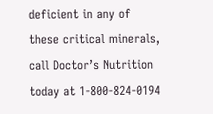deficient in any of these critical minerals, call Doctor’s Nutrition today at 1-800-824-0194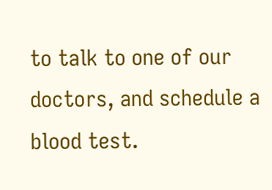to talk to one of our doctors, and schedule a blood test.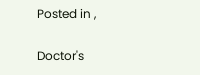Posted in ,

Doctor's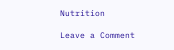Nutrition

Leave a Comment